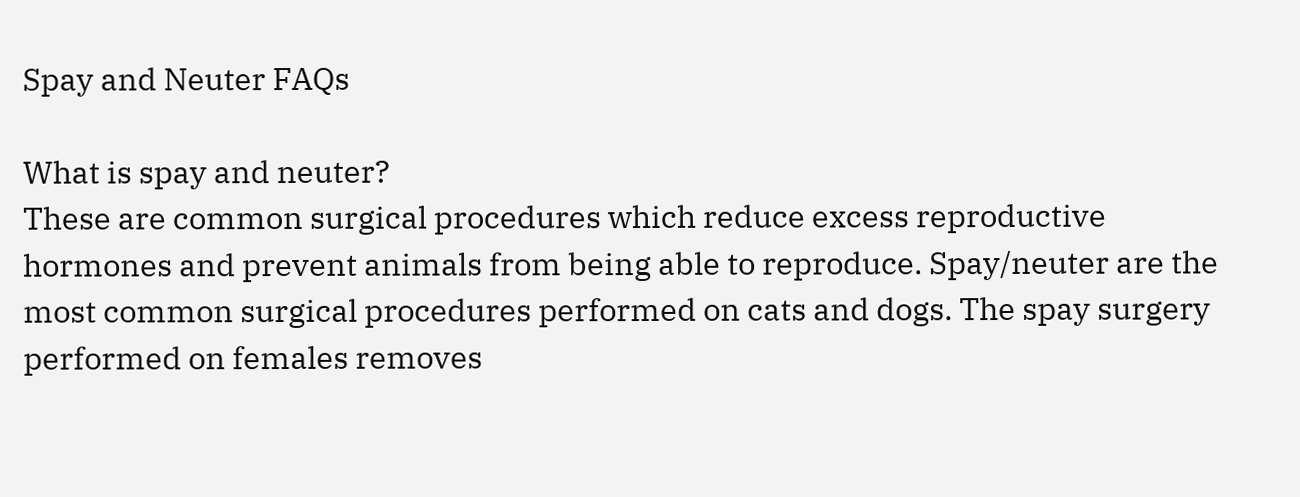Spay and Neuter FAQs

What is spay and neuter?
These are common surgical procedures which reduce excess reproductive hormones and prevent animals from being able to reproduce. Spay/neuter are the most common surgical procedures performed on cats and dogs. The spay surgery performed on females removes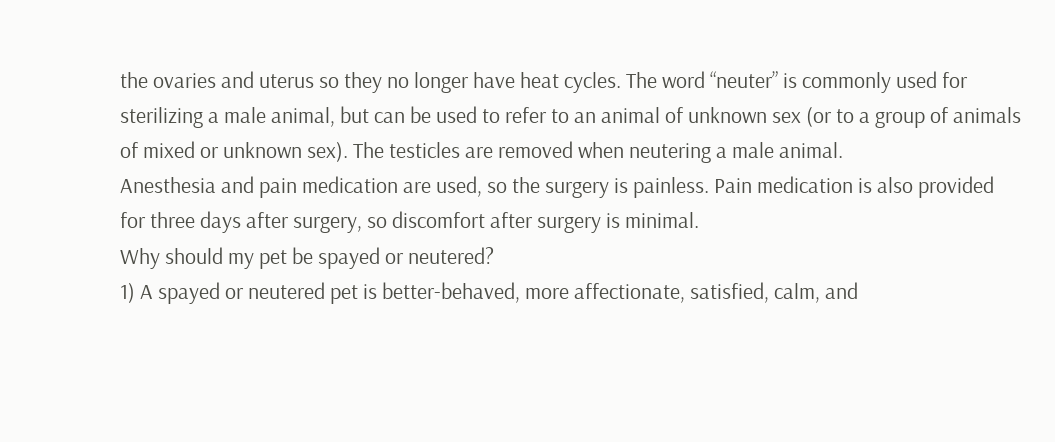the ovaries and uterus so they no longer have heat cycles. The word “neuter” is commonly used for sterilizing a male animal, but can be used to refer to an animal of unknown sex (or to a group of animals of mixed or unknown sex). The testicles are removed when neutering a male animal.
Anesthesia and pain medication are used, so the surgery is painless. Pain medication is also provided for three days after surgery, so discomfort after surgery is minimal.
Why should my pet be spayed or neutered?
1) A spayed or neutered pet is better-behaved, more affectionate, satisfied, calm, and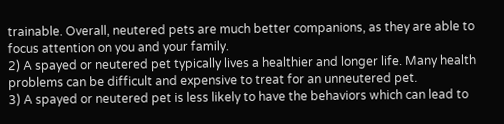trainable. Overall, neutered pets are much better companions, as they are able to focus attention on you and your family.
2) A spayed or neutered pet typically lives a healthier and longer life. Many health problems can be difficult and expensive to treat for an unneutered pet.
3) A spayed or neutered pet is less likely to have the behaviors which can lead to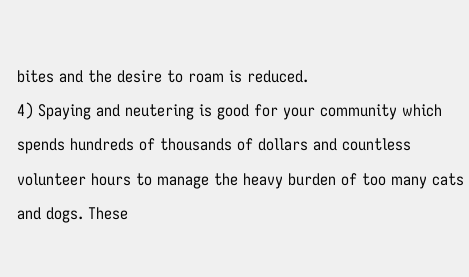bites and the desire to roam is reduced.
4) Spaying and neutering is good for your community which spends hundreds of thousands of dollars and countless volunteer hours to manage the heavy burden of too many cats and dogs. These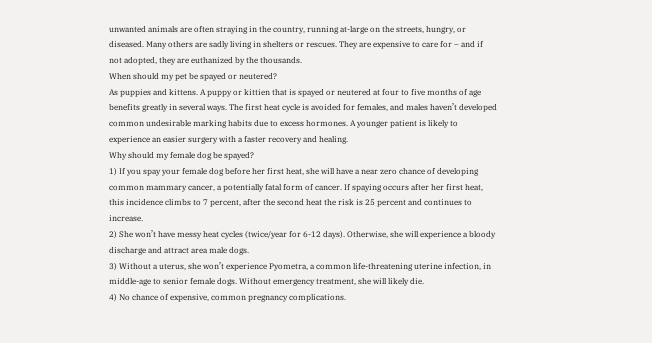unwanted animals are often straying in the country, running at-large on the streets, hungry, or diseased. Many others are sadly living in shelters or rescues. They are expensive to care for – and if not adopted, they are euthanized by the thousands.
When should my pet be spayed or neutered?
As puppies and kittens. A puppy or kittien that is spayed or neutered at four to five months of age benefits greatly in several ways. The first heat cycle is avoided for females, and males haven’t developed common undesirable marking habits due to excess hormones. A younger patient is likely to experience an easier surgery with a faster recovery and healing.
Why should my female dog be spayed?
1) If you spay your female dog before her first heat, she will have a near zero chance of developing common mammary cancer, a potentially fatal form of cancer. If spaying occurs after her first heat, this incidence climbs to 7 percent, after the second heat the risk is 25 percent and continues to increase.
2) She won’t have messy heat cycles (twice/year for 6-12 days). Otherwise, she will experience a bloody discharge and attract area male dogs.
3) Without a uterus, she won’t experience Pyometra, a common life-threatening uterine infection, in middle-age to senior female dogs. Without emergency treatment, she will likely die.
4) No chance of expensive, common pregnancy complications.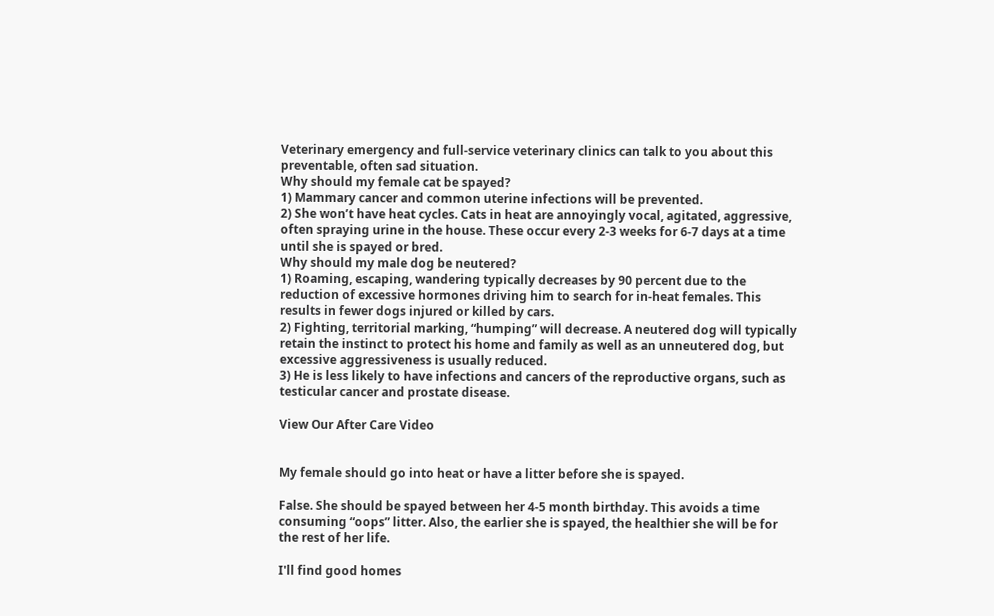Veterinary emergency and full-service veterinary clinics can talk to you about this preventable, often sad situation.
Why should my female cat be spayed?
1) Mammary cancer and common uterine infections will be prevented.
2) She won’t have heat cycles. Cats in heat are annoyingly vocal, agitated, aggressive, often spraying urine in the house. These occur every 2-3 weeks for 6-7 days at a time until she is spayed or bred.
Why should my male dog be neutered?
1) Roaming, escaping, wandering typically decreases by 90 percent due to the reduction of excessive hormones driving him to search for in-heat females. This results in fewer dogs injured or killed by cars.
2) Fighting, territorial marking, “humping” will decrease. A neutered dog will typically retain the instinct to protect his home and family as well as an unneutered dog, but excessive aggressiveness is usually reduced.
3) He is less likely to have infections and cancers of the reproductive organs, such as testicular cancer and prostate disease.

View Our After Care Video


My female should go into heat or have a litter before she is spayed.

False. She should be spayed between her 4-5 month birthday. This avoids a time consuming “oops” litter. Also, the earlier she is spayed, the healthier she will be for the rest of her life.

I'll find good homes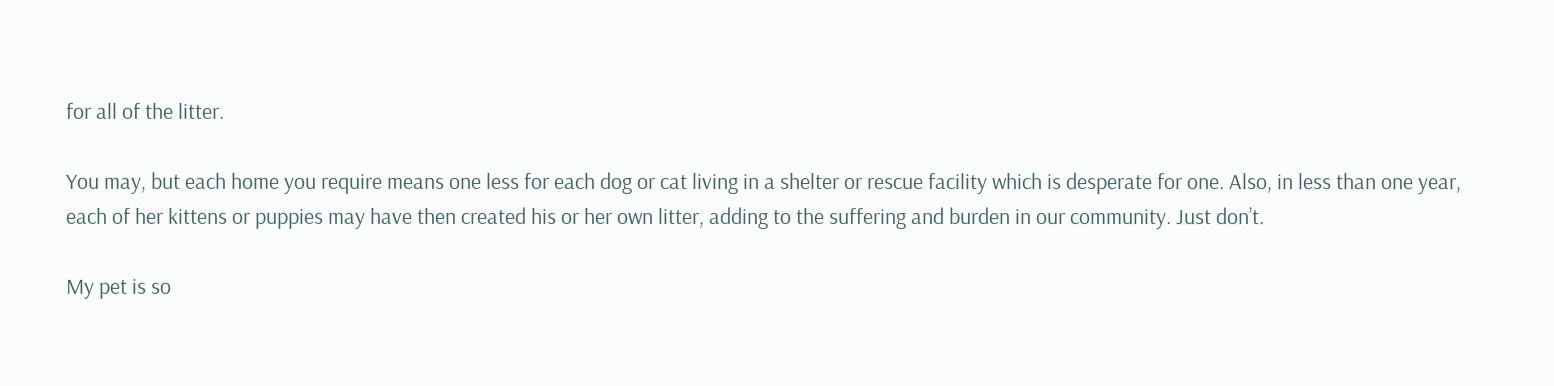for all of the litter.

You may, but each home you require means one less for each dog or cat living in a shelter or rescue facility which is desperate for one. Also, in less than one year, each of her kittens or puppies may have then created his or her own litter, adding to the suffering and burden in our community. Just don’t.

My pet is so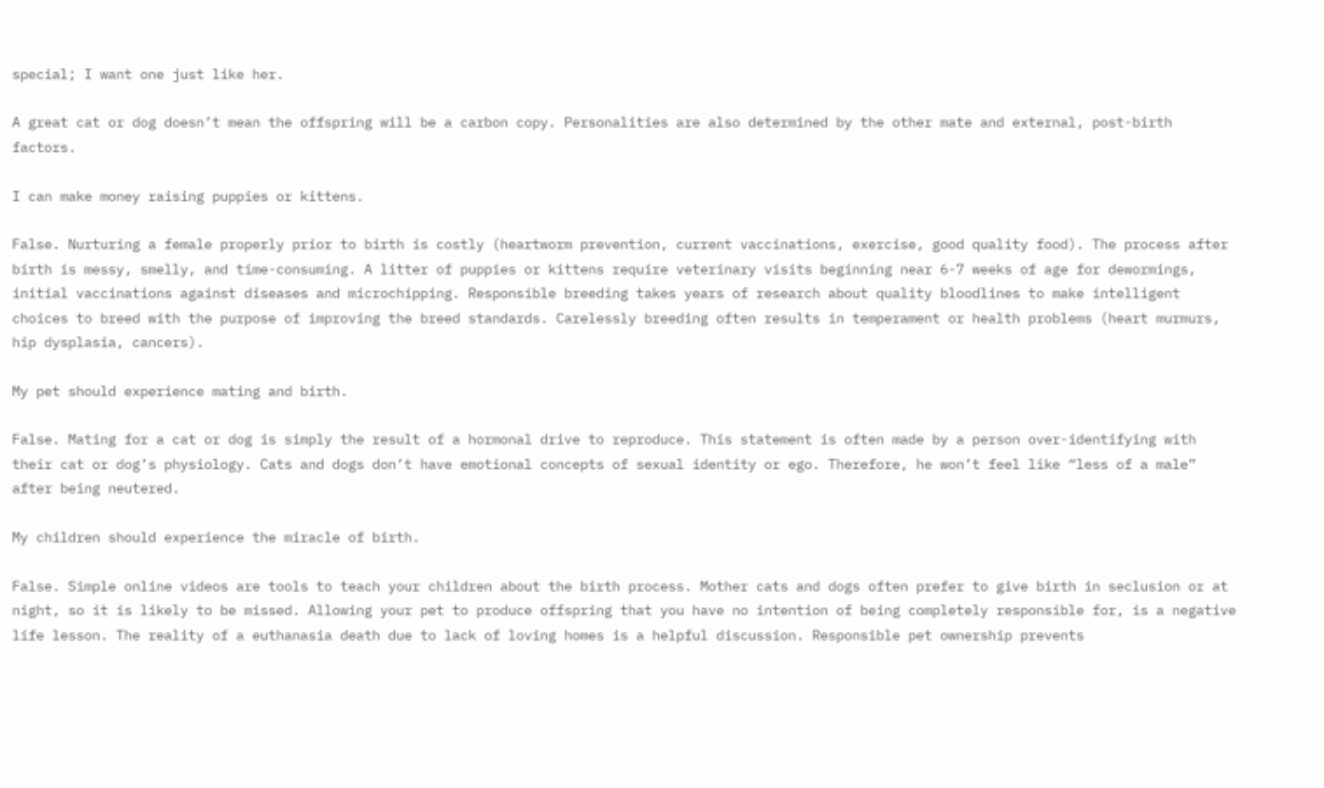special; I want one just like her.

A great cat or dog doesn’t mean the offspring will be a carbon copy. Personalities are also determined by the other mate and external, post-birth factors.

I can make money raising puppies or kittens.

False. Nurturing a female properly prior to birth is costly (heartworm prevention, current vaccinations, exercise, good quality food). The process after birth is messy, smelly, and time-consuming. A litter of puppies or kittens require veterinary visits beginning near 6-7 weeks of age for dewormings, initial vaccinations against diseases and microchipping. Responsible breeding takes years of research about quality bloodlines to make intelligent choices to breed with the purpose of improving the breed standards. Carelessly breeding often results in temperament or health problems (heart murmurs, hip dysplasia, cancers).

My pet should experience mating and birth.

False. Mating for a cat or dog is simply the result of a hormonal drive to reproduce. This statement is often made by a person over-identifying with their cat or dog’s physiology. Cats and dogs don’t have emotional concepts of sexual identity or ego. Therefore, he won’t feel like “less of a male” after being neutered.

My children should experience the miracle of birth.

False. Simple online videos are tools to teach your children about the birth process. Mother cats and dogs often prefer to give birth in seclusion or at night, so it is likely to be missed. Allowing your pet to produce offspring that you have no intention of being completely responsible for, is a negative life lesson. The reality of a euthanasia death due to lack of loving homes is a helpful discussion. Responsible pet ownership prevents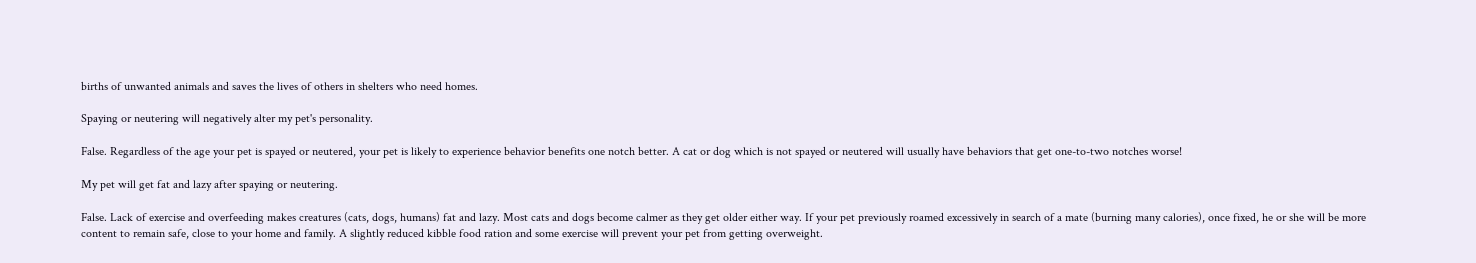births of unwanted animals and saves the lives of others in shelters who need homes.

Spaying or neutering will negatively alter my pet's personality.

False. Regardless of the age your pet is spayed or neutered, your pet is likely to experience behavior benefits one notch better. A cat or dog which is not spayed or neutered will usually have behaviors that get one-to-two notches worse!

My pet will get fat and lazy after spaying or neutering.

False. Lack of exercise and overfeeding makes creatures (cats, dogs, humans) fat and lazy. Most cats and dogs become calmer as they get older either way. If your pet previously roamed excessively in search of a mate (burning many calories), once fixed, he or she will be more content to remain safe, close to your home and family. A slightly reduced kibble food ration and some exercise will prevent your pet from getting overweight.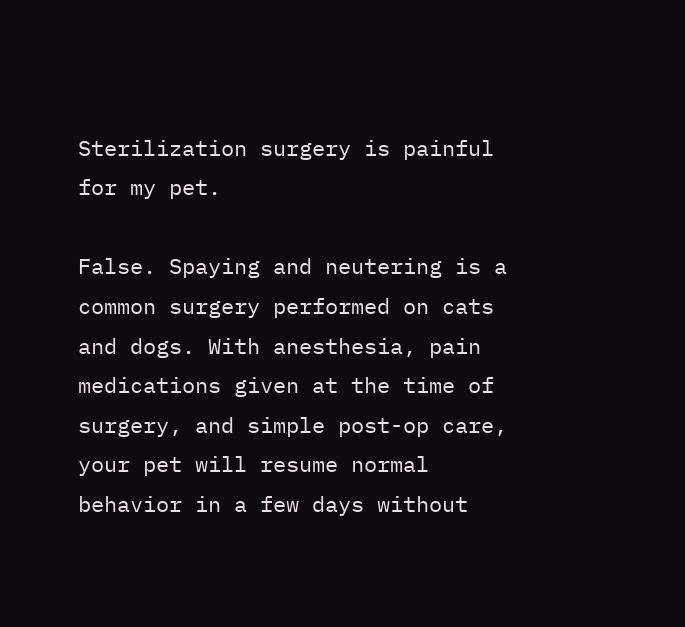Sterilization surgery is painful for my pet.

False. Spaying and neutering is a common surgery performed on cats and dogs. With anesthesia, pain medications given at the time of surgery, and simple post-op care, your pet will resume normal behavior in a few days without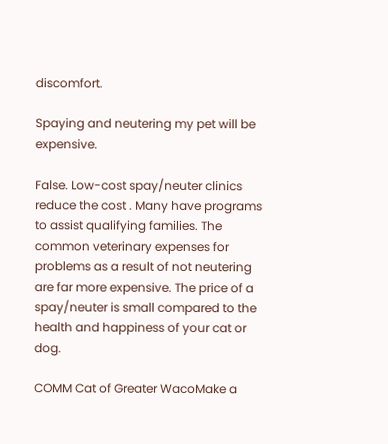discomfort.

Spaying and neutering my pet will be expensive.

False. Low-cost spay/neuter clinics reduce the cost . Many have programs to assist qualifying families. The common veterinary expenses for problems as a result of not neutering are far more expensive. The price of a spay/neuter is small compared to the health and happiness of your cat or dog.

COMM Cat of Greater WacoMake a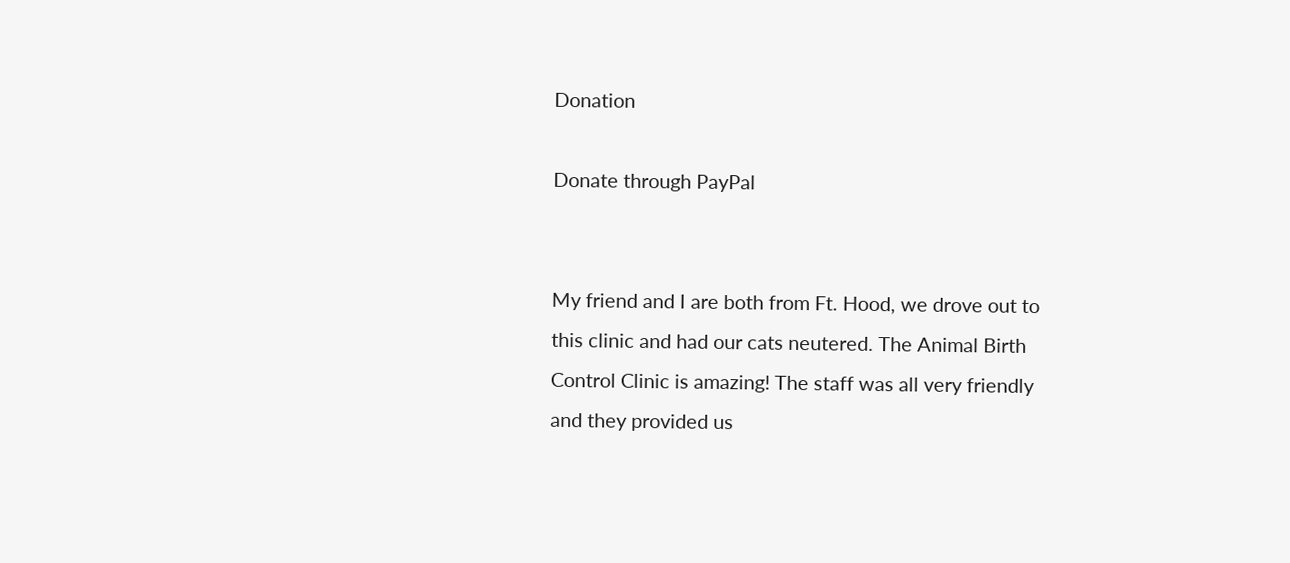Donation

Donate through PayPal


My friend and I are both from Ft. Hood, we drove out to this clinic and had our cats neutered. The Animal Birth Control Clinic is amazing! The staff was all very friendly and they provided us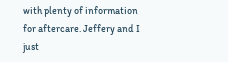with plenty of information for aftercare. Jeffery and I just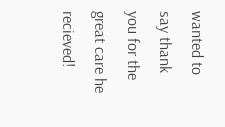wanted to say thank you for the great care he recieved!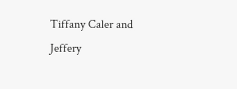Tiffany Caler and Jeffery